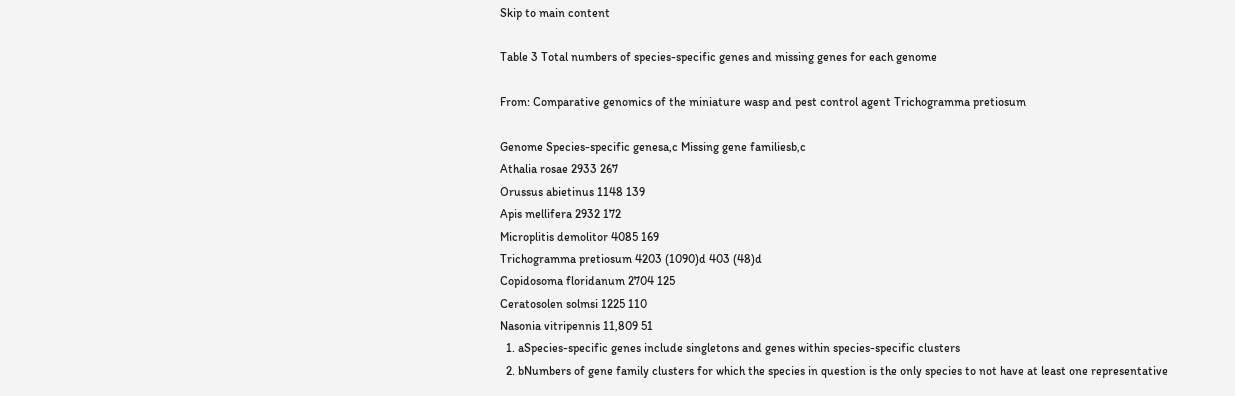Skip to main content

Table 3 Total numbers of species-specific genes and missing genes for each genome

From: Comparative genomics of the miniature wasp and pest control agent Trichogramma pretiosum

Genome Species-specific genesa,c Missing gene familiesb,c
Athalia rosae 2933 267
Orussus abietinus 1148 139
Apis mellifera 2932 172
Microplitis demolitor 4085 169
Trichogramma pretiosum 4203 (1090)d 403 (48)d
Copidosoma floridanum 2704 125
Ceratosolen solmsi 1225 110
Nasonia vitripennis 11,809 51
  1. aSpecies-specific genes include singletons and genes within species-specific clusters
  2. bNumbers of gene family clusters for which the species in question is the only species to not have at least one representative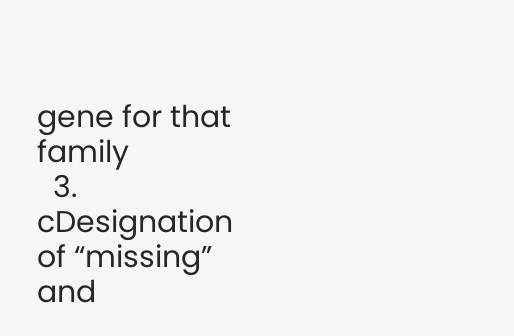gene for that family
  3. cDesignation of “missing” and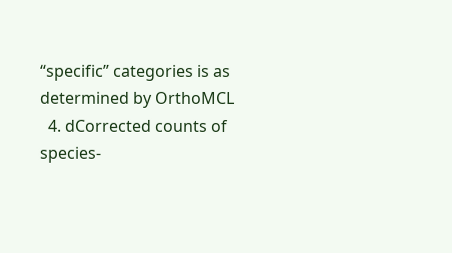“specific” categories is as determined by OrthoMCL
  4. dCorrected counts of species-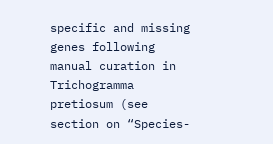specific and missing genes following manual curation in Trichogramma pretiosum (see section on “Species-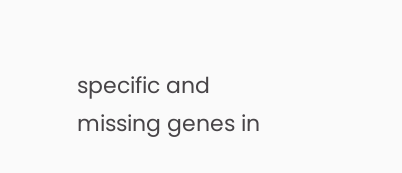specific and missing genes in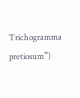Trichogramma pretiosum”)